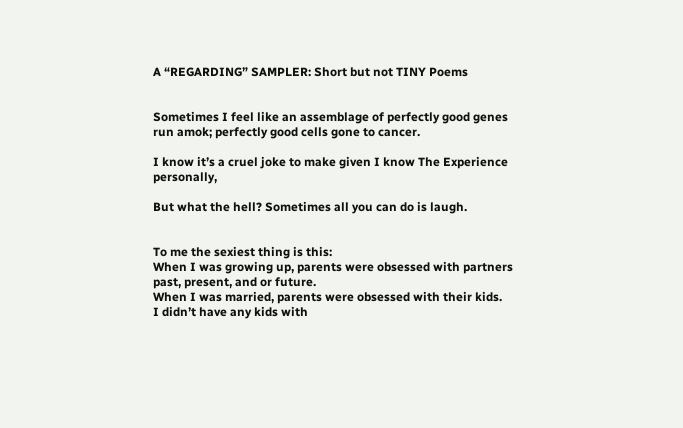A “REGARDING” SAMPLER: Short but not TINY Poems


Sometimes I feel like an assemblage of perfectly good genes run amok; perfectly good cells gone to cancer.

I know it’s a cruel joke to make given I know The Experience personally,

But what the hell? Sometimes all you can do is laugh.


To me the sexiest thing is this:
When I was growing up, parents were obsessed with partners past, present, and or future.
When I was married, parents were obsessed with their kids.
I didn’t have any kids with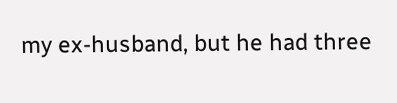my ex-husband, but he had three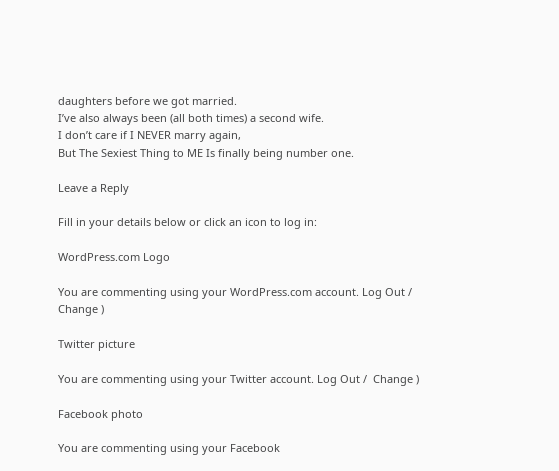daughters before we got married.
I’ve also always been (all both times) a second wife.
I don’t care if I NEVER marry again,
But The Sexiest Thing to ME Is finally being number one.

Leave a Reply

Fill in your details below or click an icon to log in:

WordPress.com Logo

You are commenting using your WordPress.com account. Log Out /  Change )

Twitter picture

You are commenting using your Twitter account. Log Out /  Change )

Facebook photo

You are commenting using your Facebook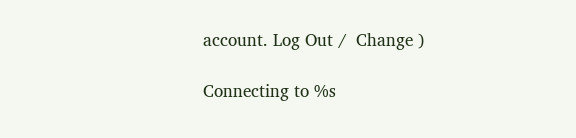account. Log Out /  Change )

Connecting to %s